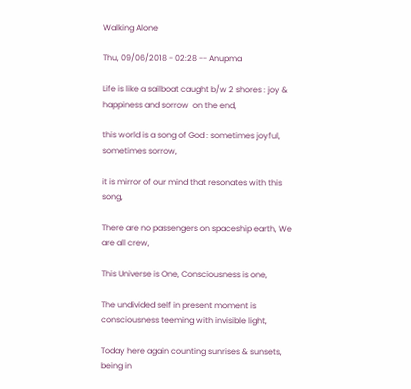Walking Alone

Thu, 09/06/2018 - 02:28 -- Anupma

Life is like a sailboat caught b/w 2 shores : joy & happiness and sorrow  on the end,

this world is a song of God : sometimes joyful, sometimes sorrow,

it is mirror of our mind that resonates with this song,

There are no passengers on spaceship earth, We are all crew,

This Universe is One, Consciousness is one,

The undivided self in present moment is consciousness teeming with invisible light,

Today here again counting sunrises & sunsets, being in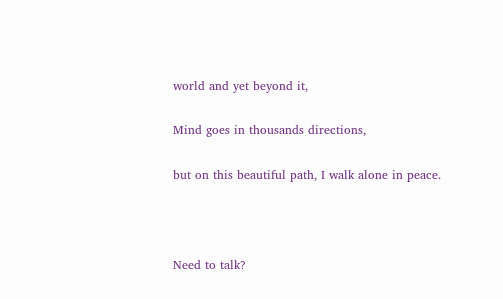world and yet beyond it,

Mind goes in thousands directions,

but on this beautiful path, I walk alone in peace.



Need to talk?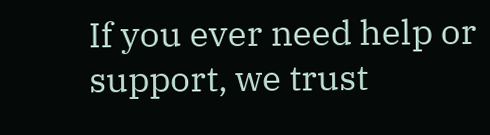If you ever need help or support, we trust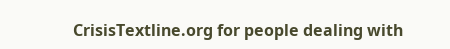CrisisTextline.org for people dealing with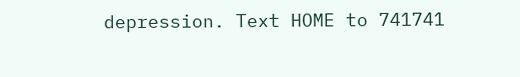depression. Text HOME to 741741